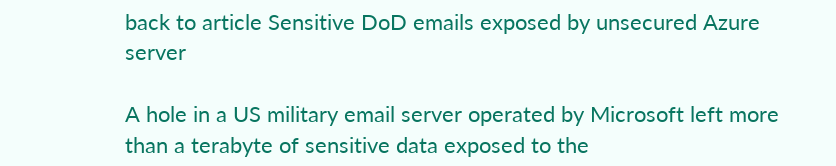back to article Sensitive DoD emails exposed by unsecured Azure server

A hole in a US military email server operated by Microsoft left more than a terabyte of sensitive data exposed to the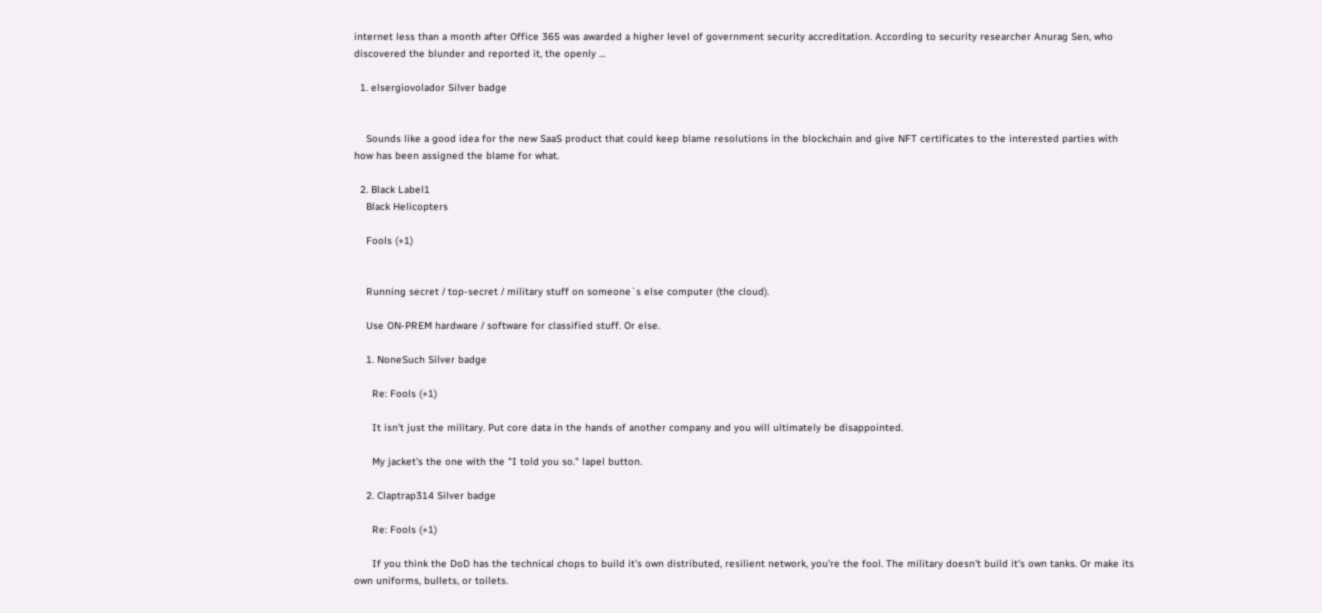internet less than a month after Office 365 was awarded a higher level of government security accreditation. According to security researcher Anurag Sen, who discovered the blunder and reported it, the openly …

  1. elsergiovolador Silver badge


    Sounds like a good idea for the new SaaS product that could keep blame resolutions in the blockchain and give NFT certificates to the interested parties with how has been assigned the blame for what.

  2. Black Label1
    Black Helicopters

    Fools (+1)


    Running secret / top-secret / military stuff on someone`s else computer (the cloud).

    Use ON-PREM hardware / software for classified stuff. Or else.

    1. NoneSuch Silver badge

      Re: Fools (+1)

      It isn't just the military. Put core data in the hands of another company and you will ultimately be disappointed.

      My jacket's the one with the "I told you so." lapel button.

    2. Claptrap314 Silver badge

      Re: Fools (+1)

      If you think the DoD has the technical chops to build it's own distributed, resilient network, you're the fool. The military doesn't build it's own tanks. Or make its own uniforms, bullets, or toilets.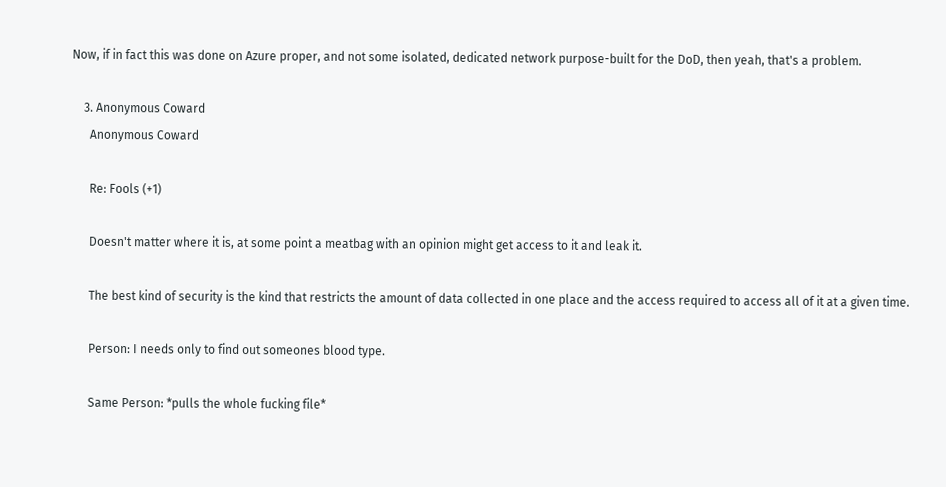Now, if in fact this was done on Azure proper, and not some isolated, dedicated network purpose-built for the DoD, then yeah, that's a problem.

    3. Anonymous Coward
      Anonymous Coward

      Re: Fools (+1)

      Doesn't matter where it is, at some point a meatbag with an opinion might get access to it and leak it.

      The best kind of security is the kind that restricts the amount of data collected in one place and the access required to access all of it at a given time.

      Person: I needs only to find out someones blood type.

      Same Person: *pulls the whole fucking file*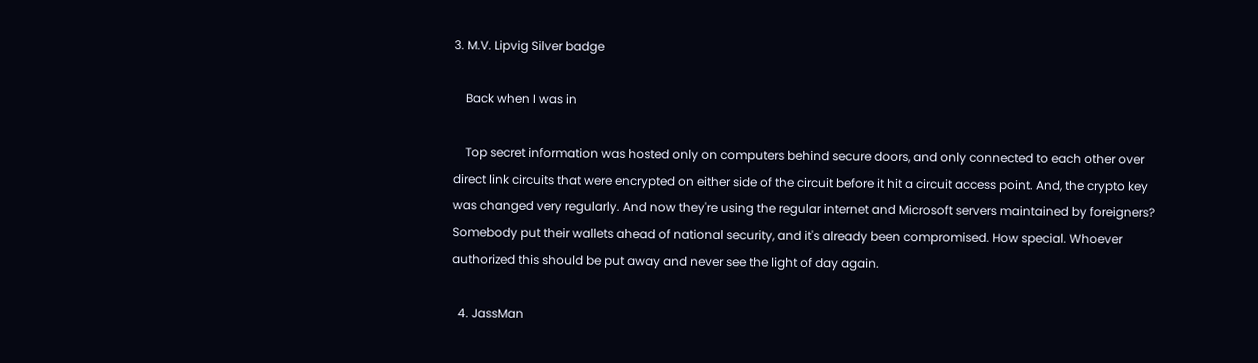3. M.V. Lipvig Silver badge

    Back when I was in

    Top secret information was hosted only on computers behind secure doors, and only connected to each other over direct link circuits that were encrypted on either side of the circuit before it hit a circuit access point. And, the crypto key was changed very regularly. And now they're using the regular internet and Microsoft servers maintained by foreigners? Somebody put their wallets ahead of national security, and it's already been compromised. How special. Whoever authorized this should be put away and never see the light of day again.

  4. JassMan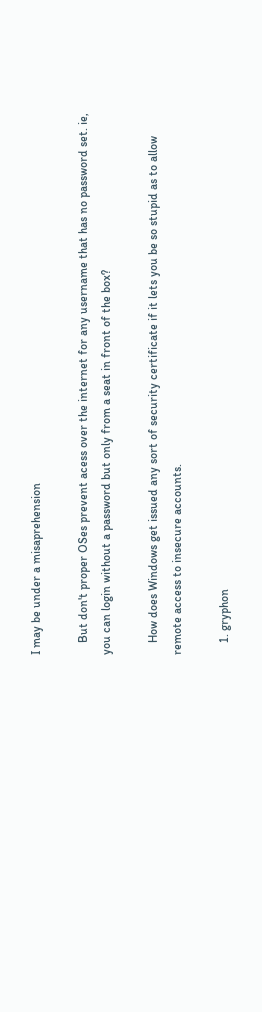I may be under a misaprehension

    But don't proper OSes prevent acess over the internet for any username that has no password set. ie, you can login without a password but only from a seat in front of the box?

    How does Windows get issued any sort of security certificate if it lets you be so stupid as to allow remote access to insecure accounts.

    1. gryphon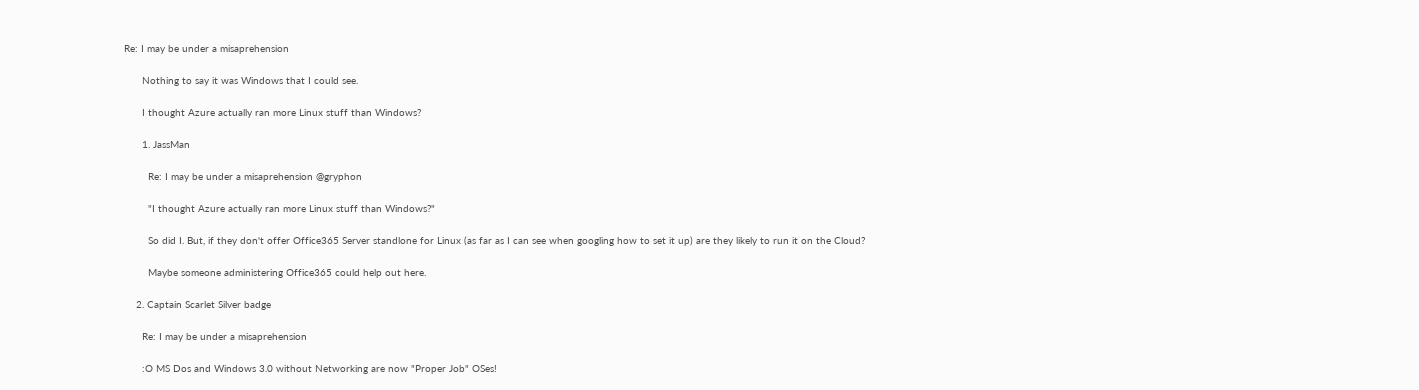Re: I may be under a misaprehension

      Nothing to say it was Windows that I could see.

      I thought Azure actually ran more Linux stuff than Windows?

      1. JassMan

        Re: I may be under a misaprehension @gryphon

        "I thought Azure actually ran more Linux stuff than Windows?"

        So did I. But, if they don't offer Office365 Server standlone for Linux (as far as I can see when googling how to set it up) are they likely to run it on the Cloud?

        Maybe someone administering Office365 could help out here.

    2. Captain Scarlet Silver badge

      Re: I may be under a misaprehension

      :O MS Dos and Windows 3.0 without Networking are now "Proper Job" OSes!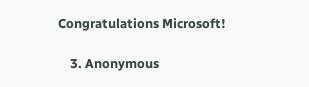Congratulations Microsoft!

    3. Anonymous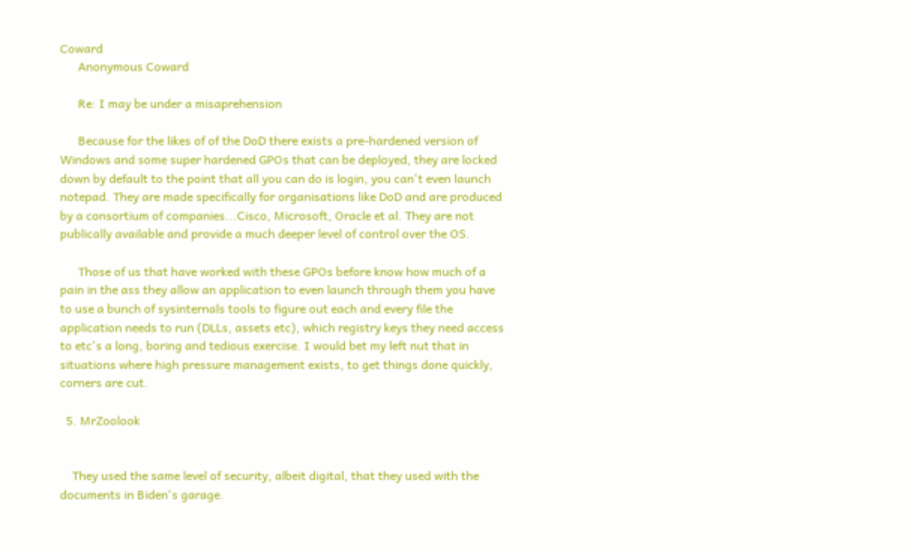Coward
      Anonymous Coward

      Re: I may be under a misaprehension

      Because for the likes of of the DoD there exists a pre-hardened version of Windows and some super hardened GPOs that can be deployed, they are locked down by default to the point that all you can do is login, you can't even launch notepad. They are made specifically for organisations like DoD and are produced by a consortium of companies...Cisco, Microsoft, Oracle et al. They are not publically available and provide a much deeper level of control over the OS.

      Those of us that have worked with these GPOs before know how much of a pain in the ass they allow an application to even launch through them you have to use a bunch of sysinternals tools to figure out each and every file the application needs to run (DLLs, assets etc), which registry keys they need access to etc's a long, boring and tedious exercise. I would bet my left nut that in situations where high pressure management exists, to get things done quickly, corners are cut.

  5. MrZoolook


    They used the same level of security, albeit digital, that they used with the documents in Biden's garage.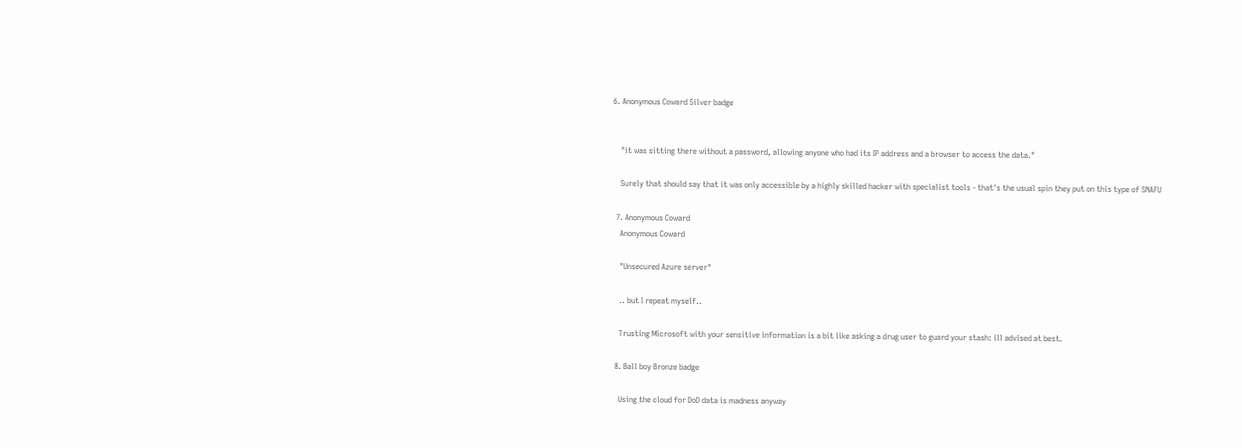6. Anonymous Coward Silver badge


    "it was sitting there without a password, allowing anyone who had its IP address and a browser to access the data."

    Surely that should say that it was only accessible by a highly skilled hacker with specialist tools - that's the usual spin they put on this type of SNAFU

  7. Anonymous Coward
    Anonymous Coward

    "Unsecured Azure server"

    .. but I repeat myself..

    Trusting Microsoft with your sensitive information is a bit like asking a drug user to guard your stash: ill advised at best.

  8. Ball boy Bronze badge

    Using the cloud for DoD data is madness anyway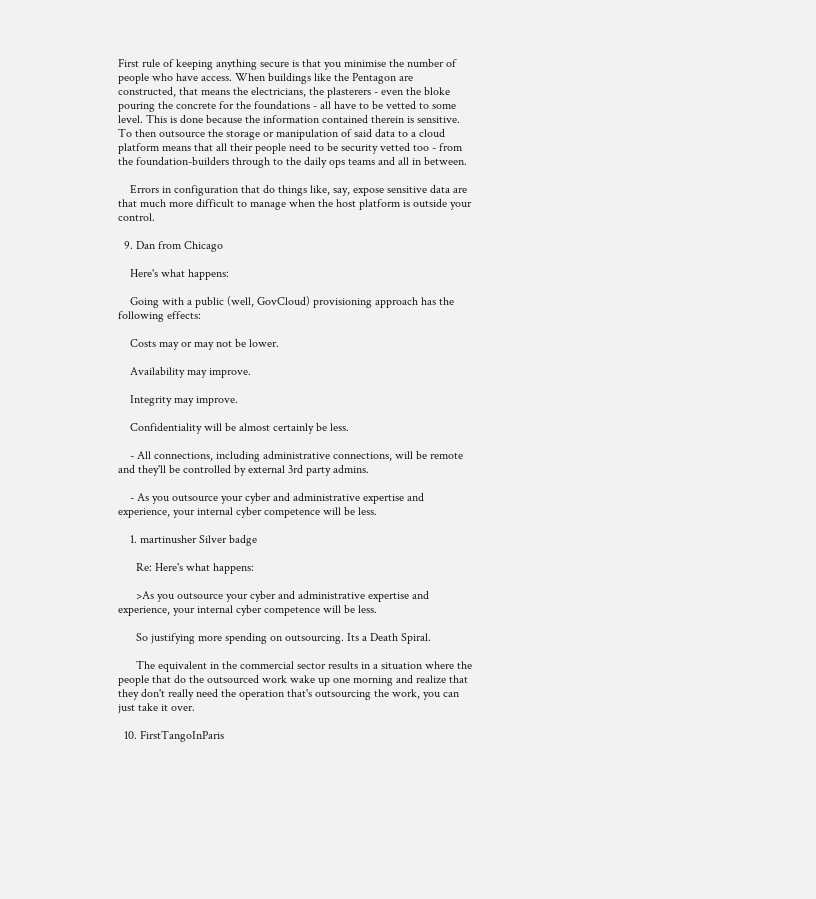First rule of keeping anything secure is that you minimise the number of people who have access. When buildings like the Pentagon are constructed, that means the electricians, the plasterers - even the bloke pouring the concrete for the foundations - all have to be vetted to some level. This is done because the information contained therein is sensitive. To then outsource the storage or manipulation of said data to a cloud platform means that all their people need to be security vetted too - from the foundation-builders through to the daily ops teams and all in between.

    Errors in configuration that do things like, say, expose sensitive data are that much more difficult to manage when the host platform is outside your control.

  9. Dan from Chicago

    Here's what happens:

    Going with a public (well, GovCloud) provisioning approach has the following effects:

    Costs may or may not be lower.

    Availability may improve.

    Integrity may improve.

    Confidentiality will be almost certainly be less.

    - All connections, including administrative connections, will be remote and they'll be controlled by external 3rd party admins.

    - As you outsource your cyber and administrative expertise and experience, your internal cyber competence will be less.

    1. martinusher Silver badge

      Re: Here's what happens:

      >As you outsource your cyber and administrative expertise and experience, your internal cyber competence will be less.

      So justifying more spending on outsourcing. Its a Death Spiral.

      The equivalent in the commercial sector results in a situation where the people that do the outsourced work wake up one morning and realize that they don't really need the operation that's outsourcing the work, you can just take it over.

  10. FirstTangoInParis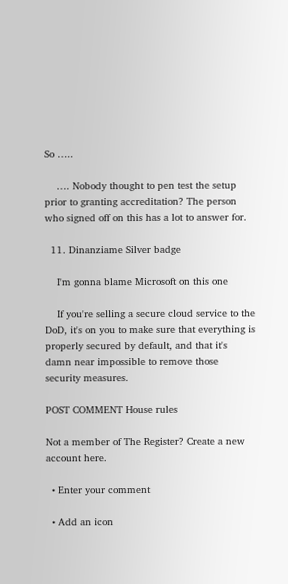So …..

    …. Nobody thought to pen test the setup prior to granting accreditation? The person who signed off on this has a lot to answer for.

  11. Dinanziame Silver badge

    I'm gonna blame Microsoft on this one

    If you're selling a secure cloud service to the DoD, it's on you to make sure that everything is properly secured by default, and that it's damn near impossible to remove those security measures.

POST COMMENT House rules

Not a member of The Register? Create a new account here.

  • Enter your comment

  • Add an icon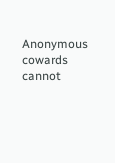Anonymous cowards cannot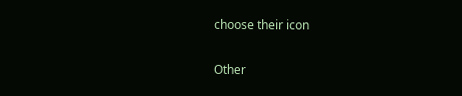choose their icon

Other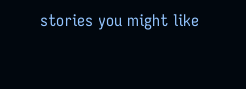stories you might like